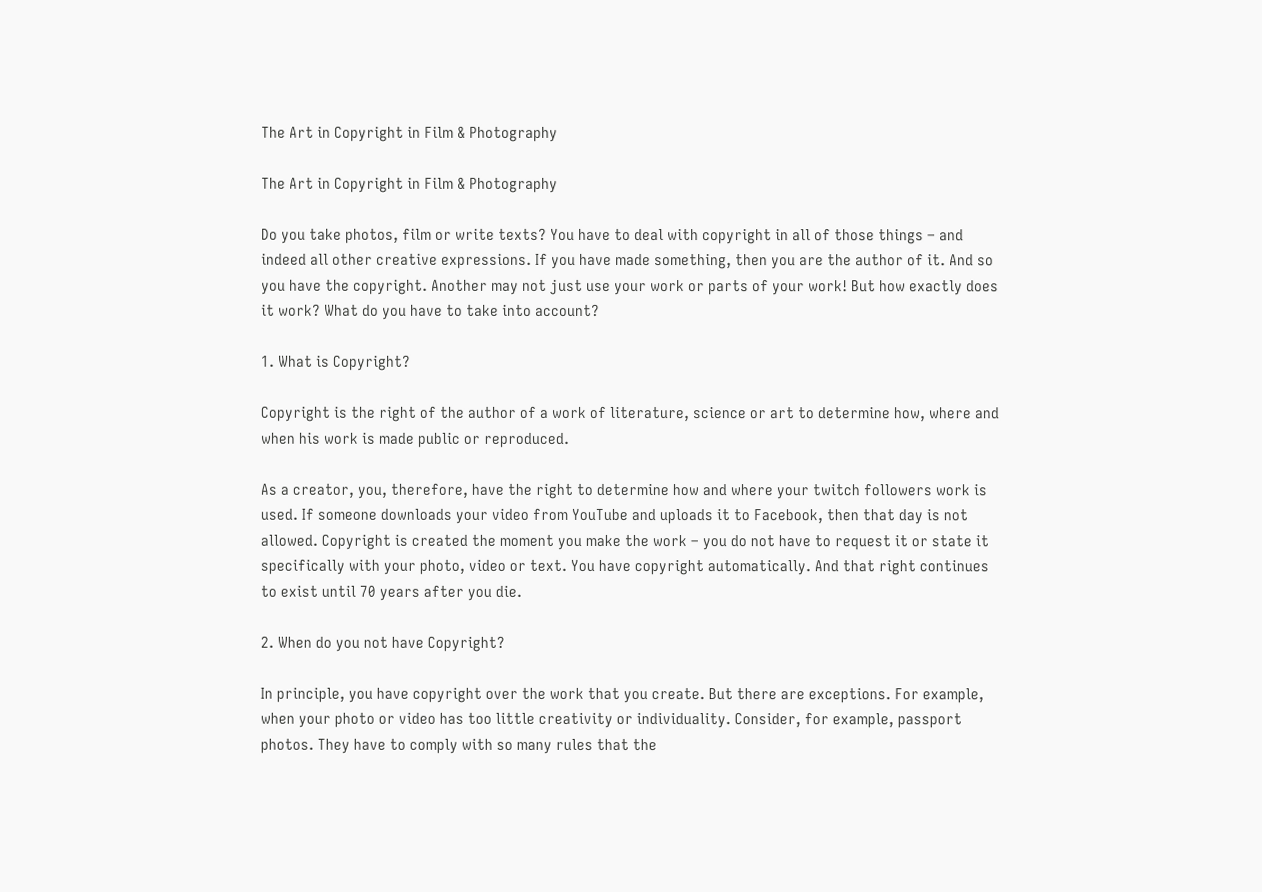The Art in Copyright in Film & Photography

The Art in Copyright in Film & Photography

Do you take photos, film or write texts? You have to deal with copyright in all of those things – and indeed all other creative expressions. If you have made something, then you are the author of it. And so you have the copyright. Another may not just use your work or parts of your work! But how exactly does it work? What do you have to take into account?

1. What is Copyright?

Copyright is the right of the author of a work of literature, science or art to determine how, where and when his work is made public or reproduced.

As a creator, you, therefore, have the right to determine how and where your twitch followers work is used. If someone downloads your video from YouTube and uploads it to Facebook, then that day is not allowed. Copyright is created the moment you make the work – you do not have to request it or state it specifically with your photo, video or text. You have copyright automatically. And that right continues to exist until 70 years after you die.

2. When do you not have Copyright?

In principle, you have copyright over the work that you create. But there are exceptions. For example, when your photo or video has too little creativity or individuality. Consider, for example, passport photos. They have to comply with so many rules that the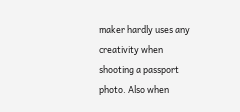maker hardly uses any creativity when shooting a passport photo. Also when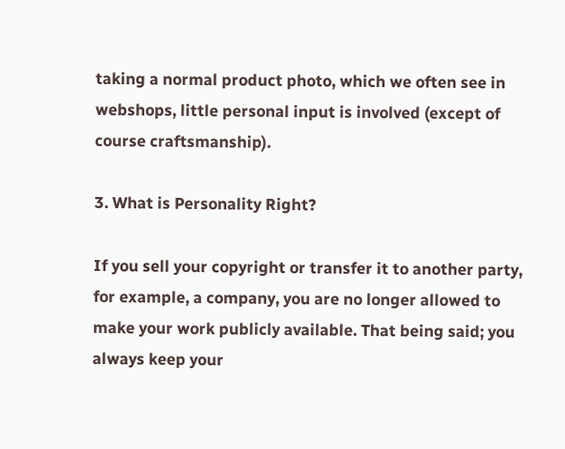taking a normal product photo, which we often see in webshops, little personal input is involved (except of course craftsmanship).

3. What is Personality Right?

If you sell your copyright or transfer it to another party, for example, a company, you are no longer allowed to make your work publicly available. That being said; you always keep your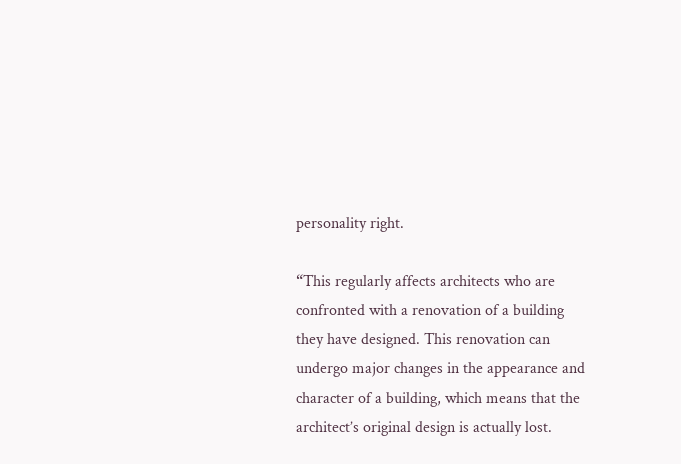personality right.

“This regularly affects architects who are confronted with a renovation of a building they have designed. This renovation can undergo major changes in the appearance and character of a building, which means that the architect’s original design is actually lost.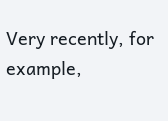Very recently, for example,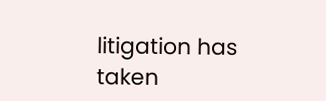litigation has taken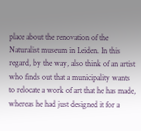place about the renovation of the Naturalist museum in Leiden. In this regard, by the way, also think of an artist who finds out that a municipality wants to relocate a work of art that he has made, whereas he had just designed it for a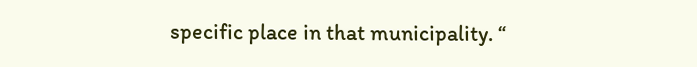specific place in that municipality. “